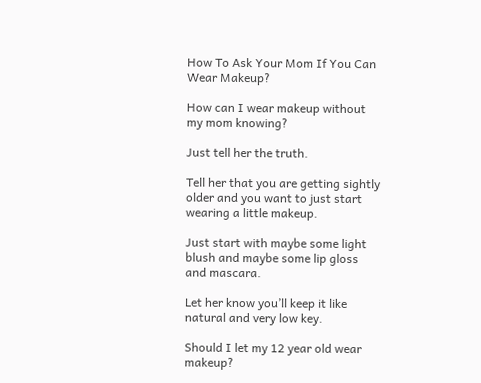How To Ask Your Mom If You Can Wear Makeup?

How can I wear makeup without my mom knowing?

Just tell her the truth.

Tell her that you are getting sightly older and you want to just start wearing a little makeup.

Just start with maybe some light blush and maybe some lip gloss and mascara.

Let her know you’ll keep it like natural and very low key.

Should I let my 12 year old wear makeup?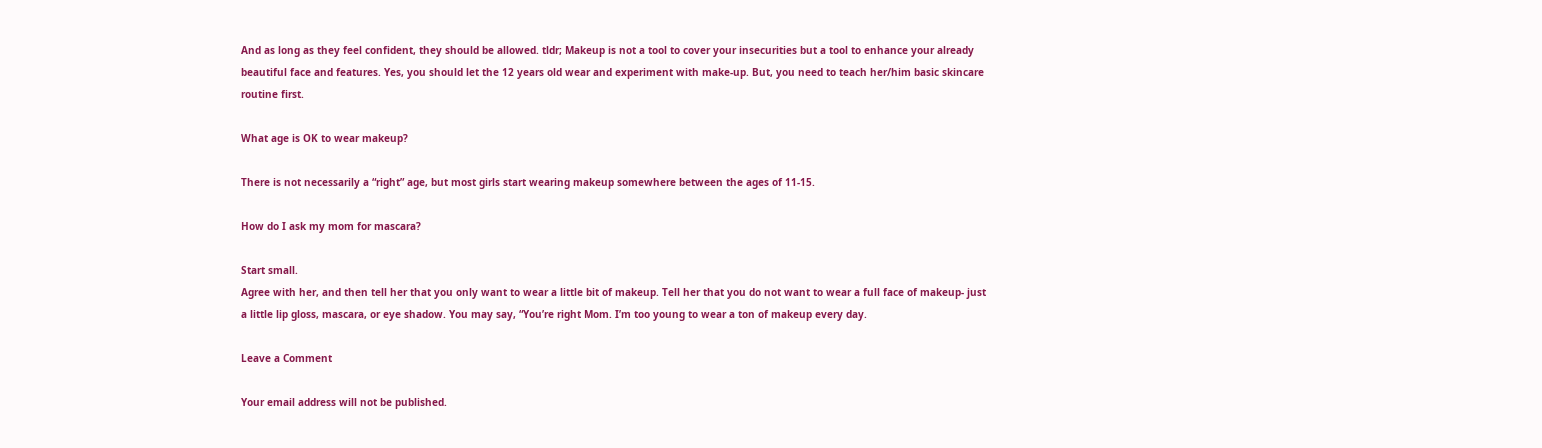And as long as they feel confident, they should be allowed. tldr; Makeup is not a tool to cover your insecurities but a tool to enhance your already beautiful face and features. Yes, you should let the 12 years old wear and experiment with make-up. But, you need to teach her/him basic skincare routine first.

What age is OK to wear makeup?

There is not necessarily a “right” age, but most girls start wearing makeup somewhere between the ages of 11-15.

How do I ask my mom for mascara?

Start small.
Agree with her, and then tell her that you only want to wear a little bit of makeup. Tell her that you do not want to wear a full face of makeup- just a little lip gloss, mascara, or eye shadow. You may say, “You’re right Mom. I’m too young to wear a ton of makeup every day.

Leave a Comment

Your email address will not be published.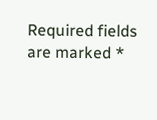Required fields are marked *